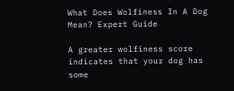What Does Wolfiness In A Dog Mean? Expert Guide

A greater wolfiness score indicates that your dog has some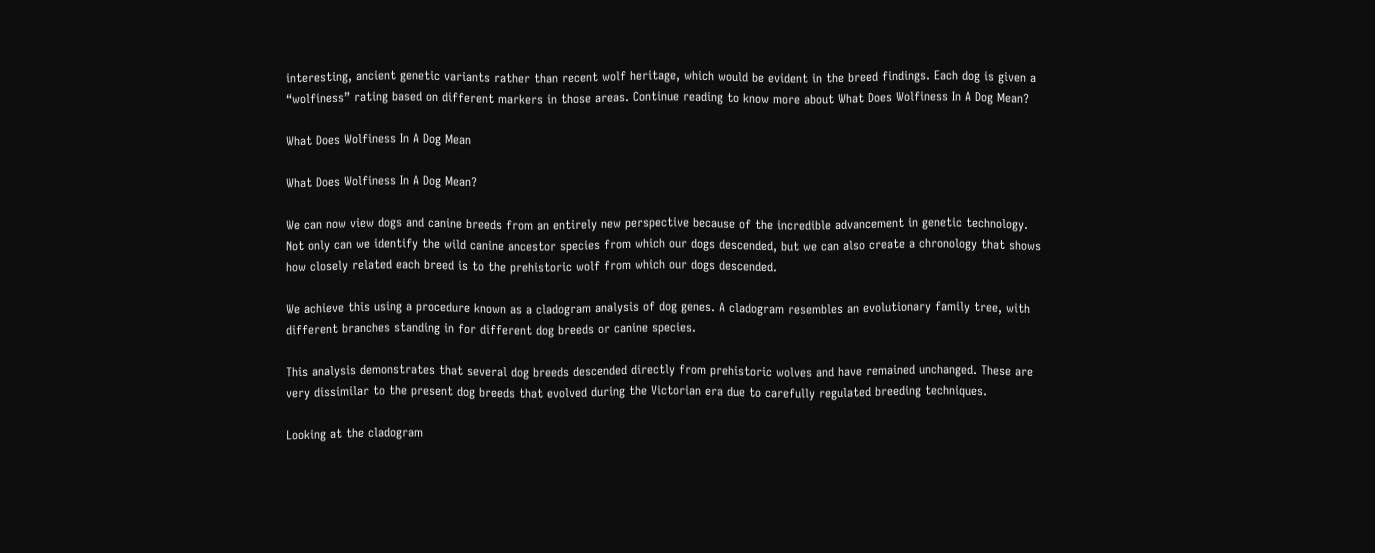interesting, ancient genetic variants rather than recent wolf heritage, which would be evident in the breed findings. Each dog is given a “wolfiness” rating based on different markers in those areas. Continue reading to know more about What Does Wolfiness In A Dog Mean?

What Does Wolfiness In A Dog Mean

What Does Wolfiness In A Dog Mean?

We can now view dogs and canine breeds from an entirely new perspective because of the incredible advancement in genetic technology. Not only can we identify the wild canine ancestor species from which our dogs descended, but we can also create a chronology that shows how closely related each breed is to the prehistoric wolf from which our dogs descended.

We achieve this using a procedure known as a cladogram analysis of dog genes. A cladogram resembles an evolutionary family tree, with different branches standing in for different dog breeds or canine species.

This analysis demonstrates that several dog breeds descended directly from prehistoric wolves and have remained unchanged. These are very dissimilar to the present dog breeds that evolved during the Victorian era due to carefully regulated breeding techniques.

Looking at the cladogram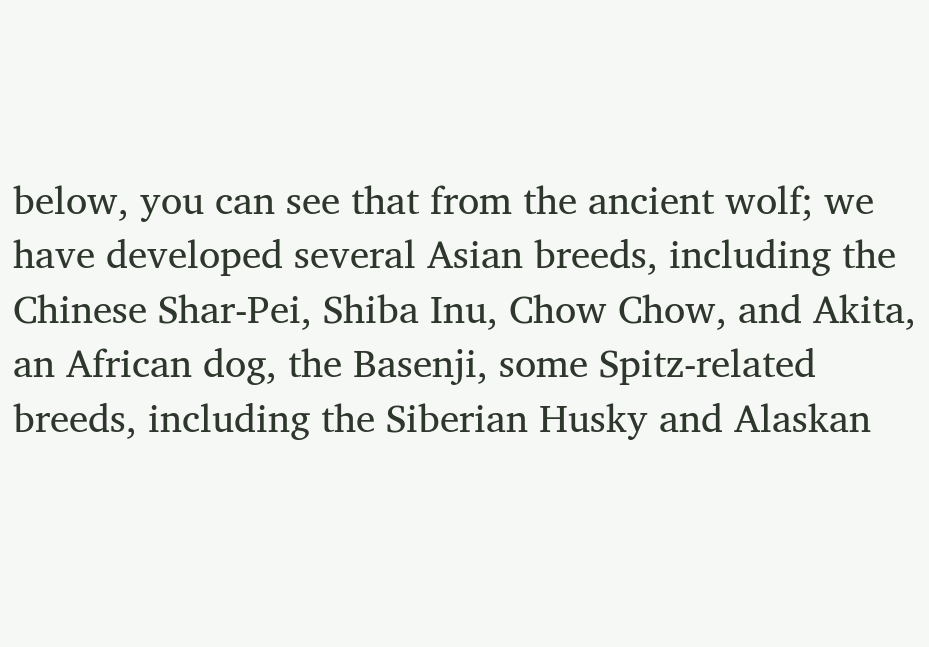below, you can see that from the ancient wolf; we have developed several Asian breeds, including the Chinese Shar-Pei, Shiba Inu, Chow Chow, and Akita, an African dog, the Basenji, some Spitz-related breeds, including the Siberian Husky and Alaskan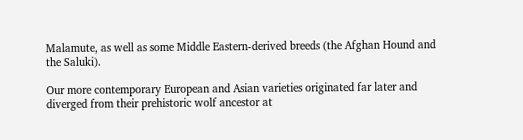Malamute, as well as some Middle Eastern-derived breeds (the Afghan Hound and the Saluki).

Our more contemporary European and Asian varieties originated far later and diverged from their prehistoric wolf ancestor at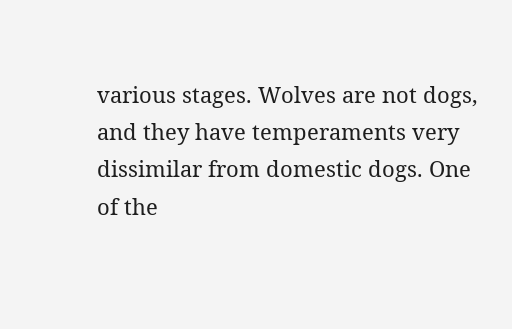various stages. Wolves are not dogs, and they have temperaments very dissimilar from domestic dogs. One of the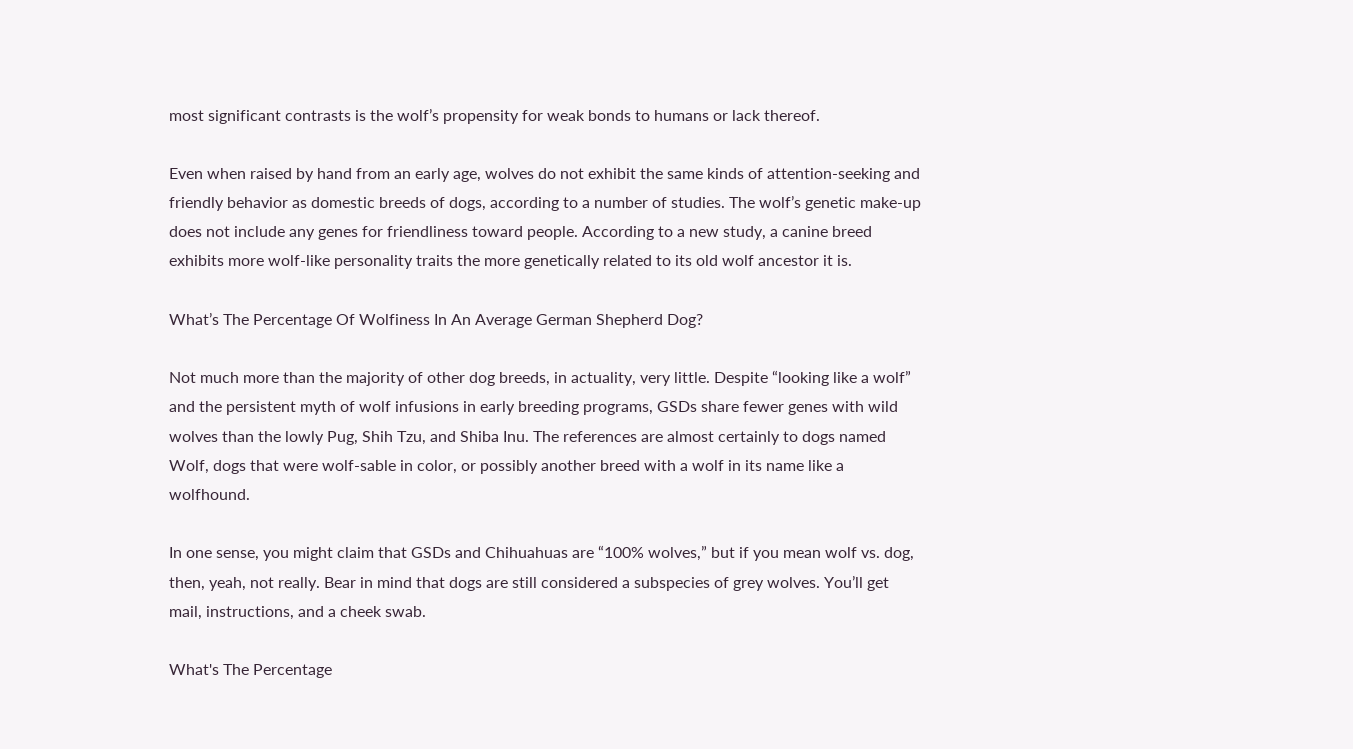most significant contrasts is the wolf’s propensity for weak bonds to humans or lack thereof.

Even when raised by hand from an early age, wolves do not exhibit the same kinds of attention-seeking and friendly behavior as domestic breeds of dogs, according to a number of studies. The wolf’s genetic make-up does not include any genes for friendliness toward people. According to a new study, a canine breed exhibits more wolf-like personality traits the more genetically related to its old wolf ancestor it is.

What’s The Percentage Of Wolfiness In An Average German Shepherd Dog?

Not much more than the majority of other dog breeds, in actuality, very little. Despite “looking like a wolf” and the persistent myth of wolf infusions in early breeding programs, GSDs share fewer genes with wild wolves than the lowly Pug, Shih Tzu, and Shiba Inu. The references are almost certainly to dogs named Wolf, dogs that were wolf-sable in color, or possibly another breed with a wolf in its name like a wolfhound.

In one sense, you might claim that GSDs and Chihuahuas are “100% wolves,” but if you mean wolf vs. dog, then, yeah, not really. Bear in mind that dogs are still considered a subspecies of grey wolves. You’ll get mail, instructions, and a cheek swab.

What's The Percentage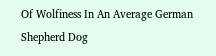Of Wolfiness In An Average German Shepherd Dog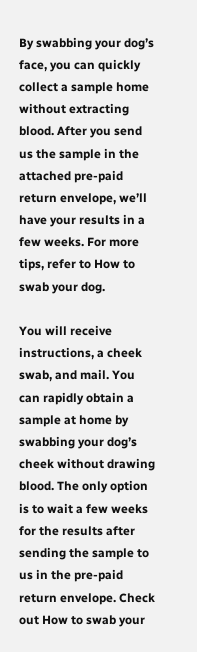By swabbing your dog’s face, you can quickly collect a sample home without extracting blood. After you send us the sample in the attached pre-paid return envelope, we’ll have your results in a few weeks. For more tips, refer to How to swab your dog.

You will receive instructions, a cheek swab, and mail. You can rapidly obtain a sample at home by swabbing your dog’s cheek without drawing blood. The only option is to wait a few weeks for the results after sending the sample to us in the pre-paid return envelope. Check out How to swab your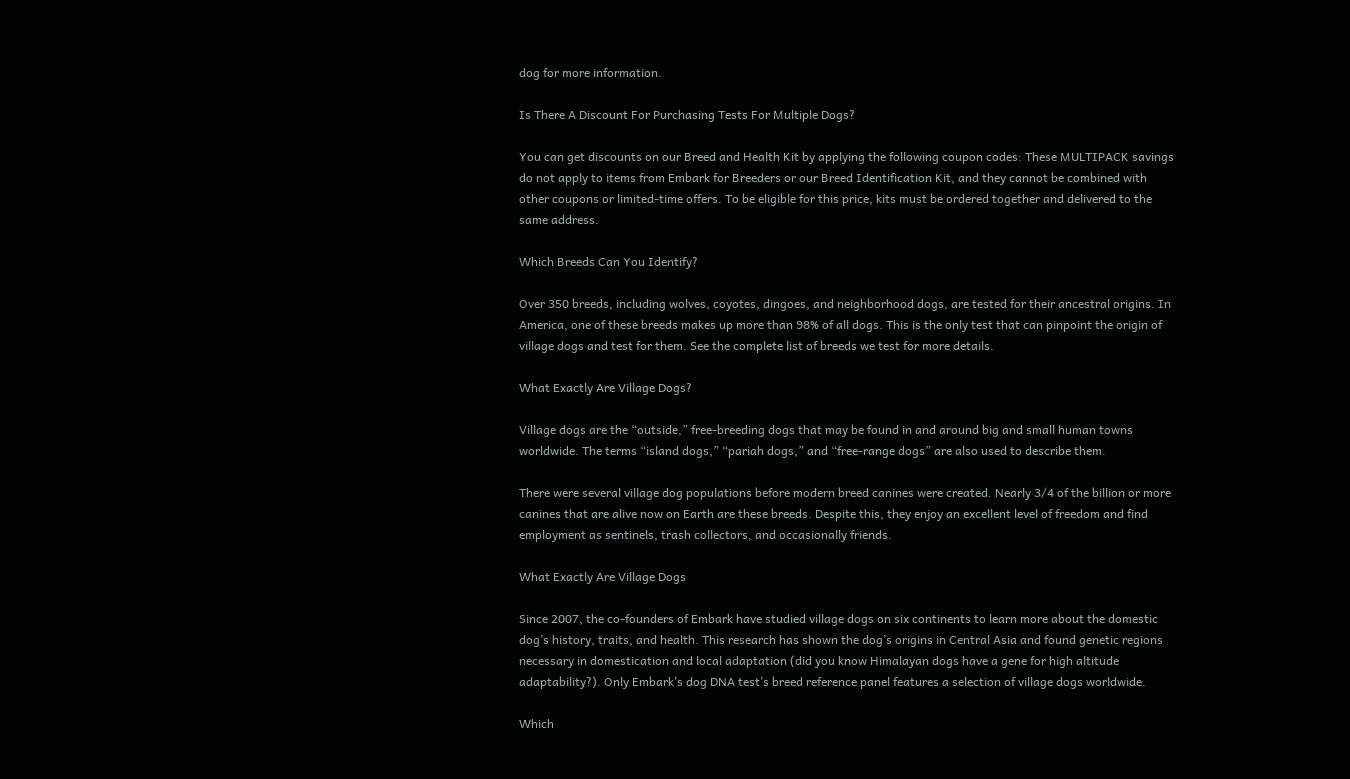dog for more information.

Is There A Discount For Purchasing Tests For Multiple Dogs?

You can get discounts on our Breed and Health Kit by applying the following coupon codes: These MULTIPACK savings do not apply to items from Embark for Breeders or our Breed Identification Kit, and they cannot be combined with other coupons or limited-time offers. To be eligible for this price, kits must be ordered together and delivered to the same address.

Which Breeds Can You Identify?

Over 350 breeds, including wolves, coyotes, dingoes, and neighborhood dogs, are tested for their ancestral origins. In America, one of these breeds makes up more than 98% of all dogs. This is the only test that can pinpoint the origin of village dogs and test for them. See the complete list of breeds we test for more details.

What Exactly Are Village Dogs?

Village dogs are the “outside,” free-breeding dogs that may be found in and around big and small human towns worldwide. The terms “island dogs,” “pariah dogs,” and “free-range dogs” are also used to describe them.

There were several village dog populations before modern breed canines were created. Nearly 3/4 of the billion or more canines that are alive now on Earth are these breeds. Despite this, they enjoy an excellent level of freedom and find employment as sentinels, trash collectors, and occasionally friends.

What Exactly Are Village Dogs

Since 2007, the co-founders of Embark have studied village dogs on six continents to learn more about the domestic dog’s history, traits, and health. This research has shown the dog’s origins in Central Asia and found genetic regions necessary in domestication and local adaptation (did you know Himalayan dogs have a gene for high altitude adaptability?). Only Embark’s dog DNA test’s breed reference panel features a selection of village dogs worldwide.

Which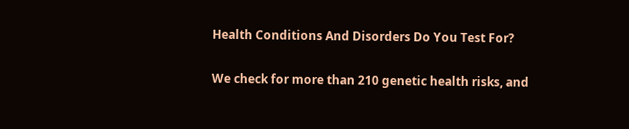Health Conditions And Disorders Do You Test For?

We check for more than 210 genetic health risks, and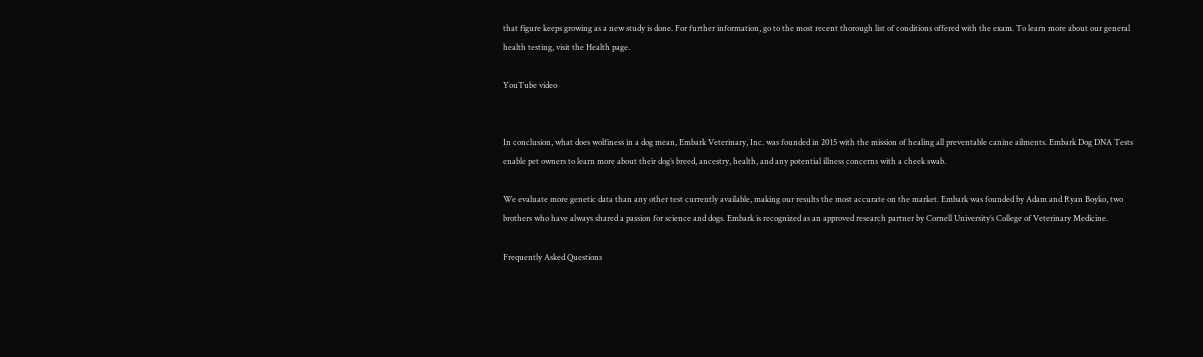that figure keeps growing as a new study is done. For further information, go to the most recent thorough list of conditions offered with the exam. To learn more about our general health testing, visit the Health page.

YouTube video


In conclusion, what does wolfiness in a dog mean, Embark Veterinary, Inc. was founded in 2015 with the mission of healing all preventable canine ailments. Embark Dog DNA Tests enable pet owners to learn more about their dog’s breed, ancestry, health, and any potential illness concerns with a cheek swab.

We evaluate more genetic data than any other test currently available, making our results the most accurate on the market. Embark was founded by Adam and Ryan Boyko, two brothers who have always shared a passion for science and dogs. Embark is recognized as an approved research partner by Cornell University’s College of Veterinary Medicine.

Frequently Asked Questions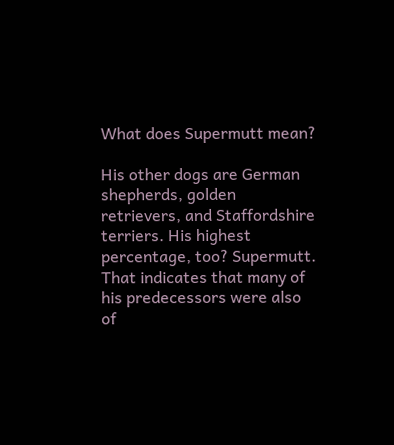What does Supermutt mean?

His other dogs are German shepherds, golden retrievers, and Staffordshire terriers. His highest percentage, too? Supermutt. That indicates that many of his predecessors were also of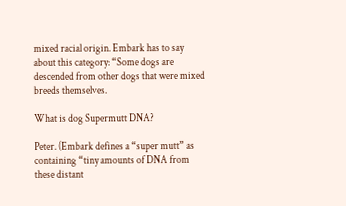mixed racial origin. Embark has to say about this category: “Some dogs are descended from other dogs that were mixed breeds themselves.

What is dog Supermutt DNA?

Peter. (Embark defines a “super mutt” as containing “tiny amounts of DNA from these distant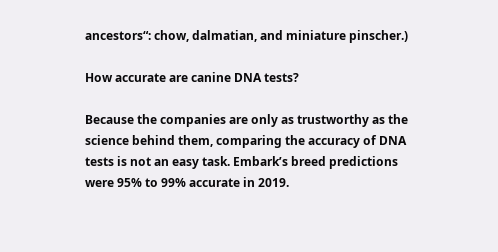ancestors“: chow, dalmatian, and miniature pinscher.)

How accurate are canine DNA tests?

Because the companies are only as trustworthy as the science behind them, comparing the accuracy of DNA tests is not an easy task. Embark’s breed predictions were 95% to 99% accurate in 2019.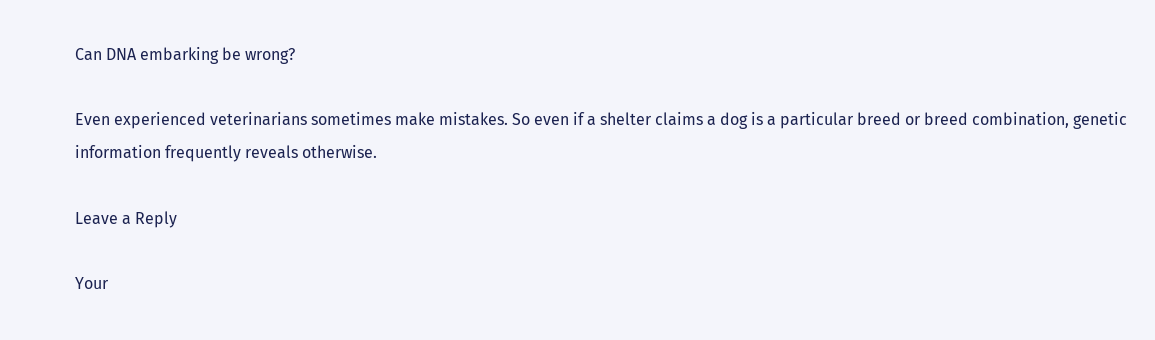Can DNA embarking be wrong?

Even experienced veterinarians sometimes make mistakes. So even if a shelter claims a dog is a particular breed or breed combination, genetic information frequently reveals otherwise.

Leave a Reply

Your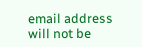email address will not be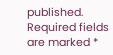published. Required fields are marked *